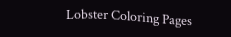Lobster Coloring Pages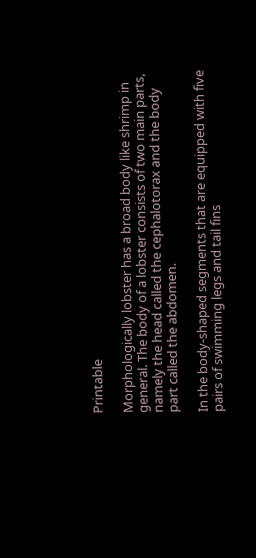Printable

Morphologically lobster has a broad body like shrimp in general. The body of a lobster consists of two main parts, namely the head called the cephalotorax and the body part called the abdomen.

In the body-shaped segments that are equipped with five pairs of swimming legs and tail fins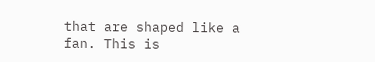that are shaped like a fan. This is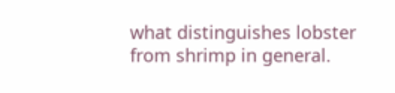what distinguishes lobster from shrimp in general.